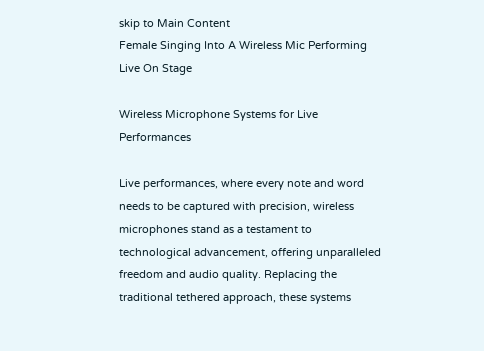skip to Main Content
Female Singing Into A Wireless Mic Performing Live On Stage

Wireless Microphone Systems for Live Performances

Live performances, where every note and word needs to be captured with precision, wireless microphones stand as a testament to technological advancement, offering unparalleled freedom and audio quality. Replacing the traditional tethered approach, these systems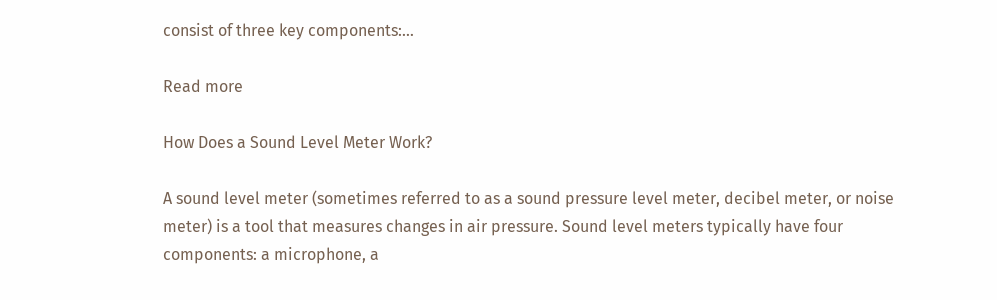consist of three key components:…

Read more

How Does a Sound Level Meter Work?

A sound level meter (sometimes referred to as a sound pressure level meter, decibel meter, or noise meter) is a tool that measures changes in air pressure. Sound level meters typically have four components: a microphone, a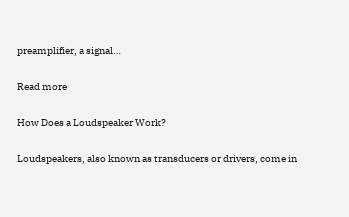preamplifier, a signal…

Read more

How Does a Loudspeaker Work?

Loudspeakers, also known as transducers or drivers, come in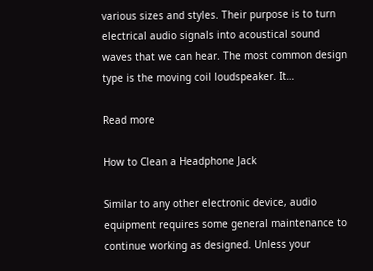various sizes and styles. Their purpose is to turn electrical audio signals into acoustical sound waves that we can hear. The most common design type is the moving coil loudspeaker. It…

Read more

How to Clean a Headphone Jack

Similar to any other electronic device, audio equipment requires some general maintenance to continue working as designed. Unless your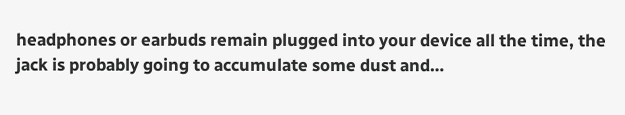headphones or earbuds remain plugged into your device all the time, the jack is probably going to accumulate some dust and…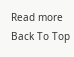Read more
Back To Top